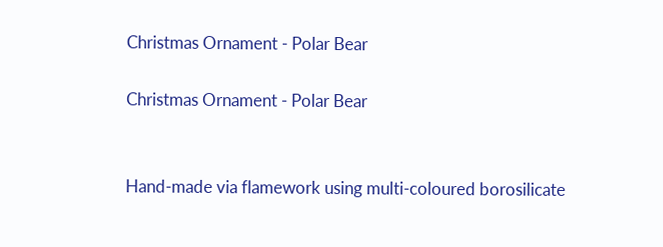Christmas Ornament - Polar Bear

Christmas Ornament - Polar Bear


Hand-made via flamework using multi-coloured borosilicate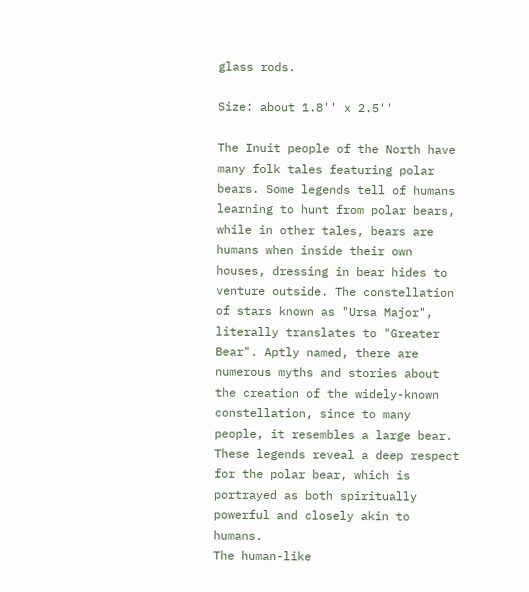glass rods.

Size: about 1.8'' x 2.5''

The Inuit people of the North have many folk tales featuring polar bears. Some legends tell of humans learning to hunt from polar bears, while in other tales, bears are humans when inside their own houses, dressing in bear hides to venture outside. The constellation of stars known as "Ursa Major", literally translates to "Greater Bear". Aptly named, there are numerous myths and stories about the creation of the widely-known constellation, since to many people, it resembles a large bear. These legends reveal a deep respect for the polar bear, which is portrayed as both spiritually powerful and closely akin to humans.
The human-like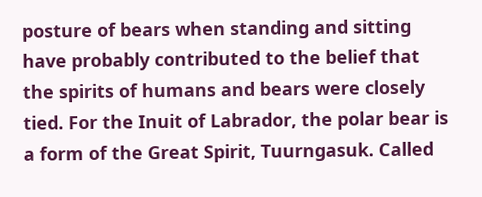posture of bears when standing and sitting have probably contributed to the belief that the spirits of humans and bears were closely tied. For the Inuit of Labrador, the polar bear is a form of the Great Spirit, Tuurngasuk. Called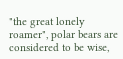"the great lonely roamer", polar bears are considered to be wise,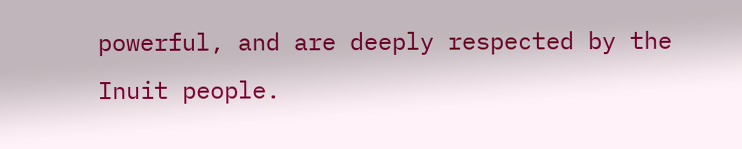powerful, and are deeply respected by the Inuit people.